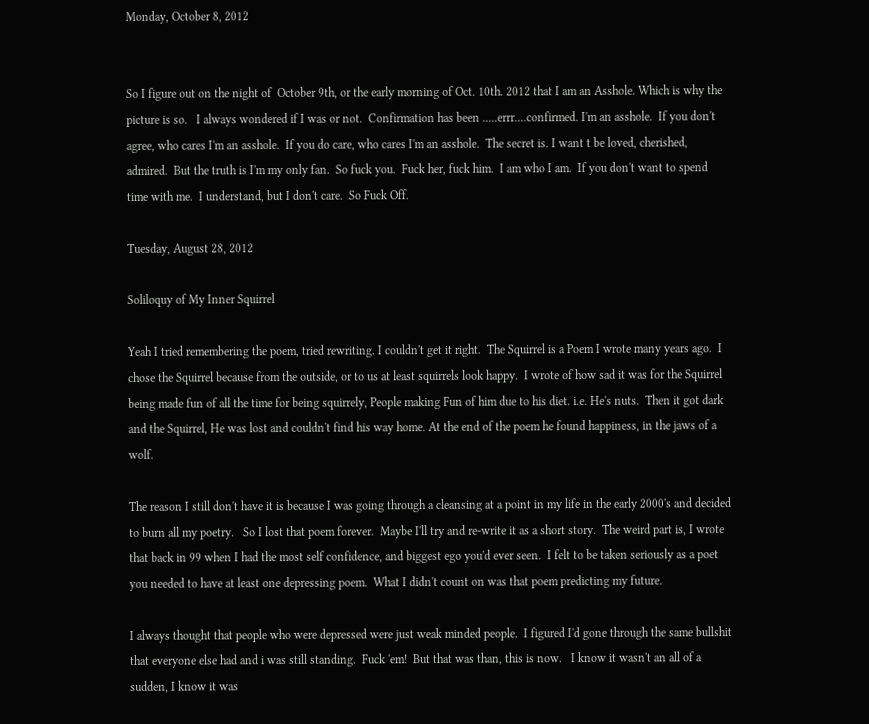Monday, October 8, 2012


So I figure out on the night of  October 9th, or the early morning of Oct. 10th. 2012 that I am an Asshole. Which is why the picture is so.   I always wondered if I was or not.  Confirmation has been .....errr....confirmed. I'm an asshole.  If you don't agree, who cares I'm an asshole.  If you do care, who cares I'm an asshole.  The secret is. I want t be loved, cherished, admired.  But the truth is I'm my only fan.  So fuck you.  Fuck her, fuck him.  I am who I am.  If you don't want to spend time with me.  I understand, but I don't care.  So Fuck Off.

Tuesday, August 28, 2012

Soliloquy of My Inner Squirrel

Yeah I tried remembering the poem, tried rewriting. I couldn't get it right.  The Squirrel is a Poem I wrote many years ago.  I chose the Squirrel because from the outside, or to us at least squirrels look happy.  I wrote of how sad it was for the Squirrel being made fun of all the time for being squirrely, People making Fun of him due to his diet. i.e. He's nuts.  Then it got dark and the Squirrel, He was lost and couldn't find his way home. At the end of the poem he found happiness, in the jaws of a wolf.

The reason I still don't have it is because I was going through a cleansing at a point in my life in the early 2000's and decided to burn all my poetry.   So I lost that poem forever.  Maybe I'll try and re-write it as a short story.  The weird part is, I wrote that back in 99 when I had the most self confidence, and biggest ego you'd ever seen.  I felt to be taken seriously as a poet you needed to have at least one depressing poem.  What I didn't count on was that poem predicting my future.

I always thought that people who were depressed were just weak minded people.  I figured I'd gone through the same bullshit that everyone else had and i was still standing.  Fuck 'em!  But that was than, this is now.   I know it wasn't an all of a sudden, I know it was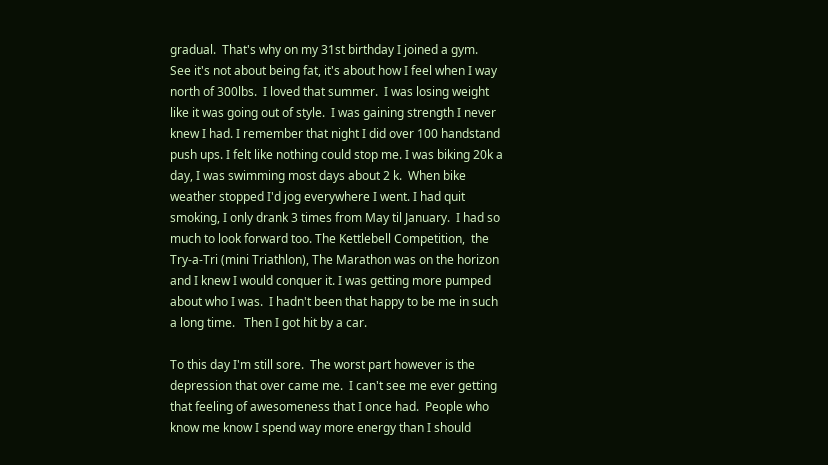gradual.  That's why on my 31st birthday I joined a gym.  See it's not about being fat, it's about how I feel when I way north of 300lbs.  I loved that summer.  I was losing weight like it was going out of style.  I was gaining strength I never knew I had. I remember that night I did over 100 handstand push ups. I felt like nothing could stop me. I was biking 20k a day, I was swimming most days about 2 k.  When bike weather stopped I'd jog everywhere I went. I had quit smoking, I only drank 3 times from May til January.  I had so much to look forward too. The Kettlebell Competition,  the Try-a-Tri (mini Triathlon), The Marathon was on the horizon and I knew I would conquer it. I was getting more pumped about who I was.  I hadn't been that happy to be me in such a long time.   Then I got hit by a car.

To this day I'm still sore.  The worst part however is the depression that over came me.  I can't see me ever getting that feeling of awesomeness that I once had.  People who know me know I spend way more energy than I should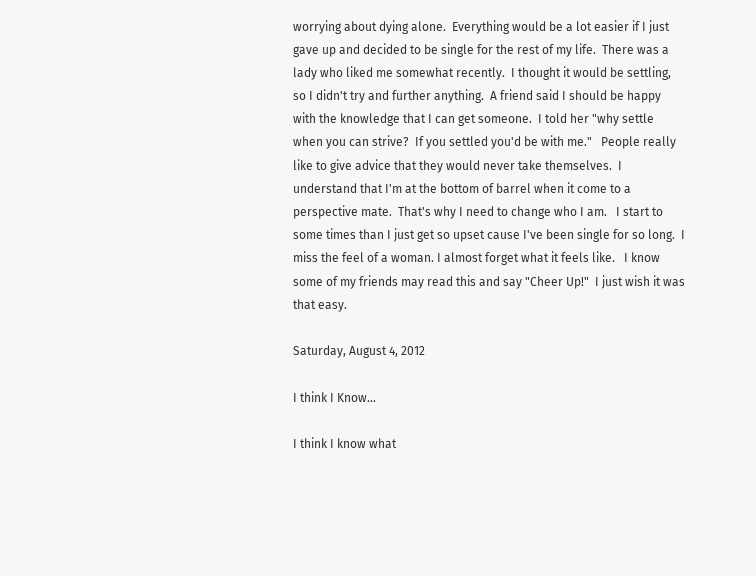worrying about dying alone.  Everything would be a lot easier if I just gave up and decided to be single for the rest of my life.  There was a lady who liked me somewhat recently.  I thought it would be settling, so I didn't try and further anything.  A friend said I should be happy with the knowledge that I can get someone.  I told her "why settle when you can strive?  If you settled you'd be with me."   People really like to give advice that they would never take themselves.  I understand that I'm at the bottom of barrel when it come to a perspective mate.  That's why I need to change who I am.   I start to some times than I just get so upset cause I've been single for so long.  I miss the feel of a woman. I almost forget what it feels like.   I know some of my friends may read this and say "Cheer Up!"  I just wish it was that easy.

Saturday, August 4, 2012

I think I Know...

I think I know what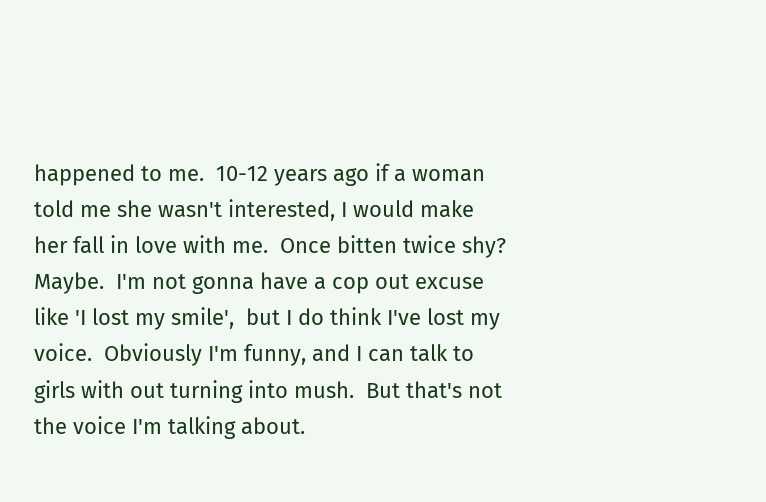happened to me.  10-12 years ago if a woman told me she wasn't interested, I would make her fall in love with me.  Once bitten twice shy?  Maybe.  I'm not gonna have a cop out excuse like 'I lost my smile',  but I do think I've lost my voice.  Obviously I'm funny, and I can talk to girls with out turning into mush.  But that's not the voice I'm talking about.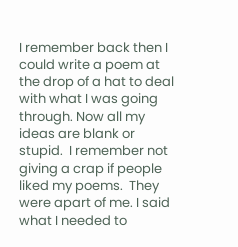I remember back then I could write a poem at the drop of a hat to deal with what I was going through. Now all my ideas are blank or stupid.  I remember not giving a crap if people liked my poems.  They were apart of me. I said what I needed to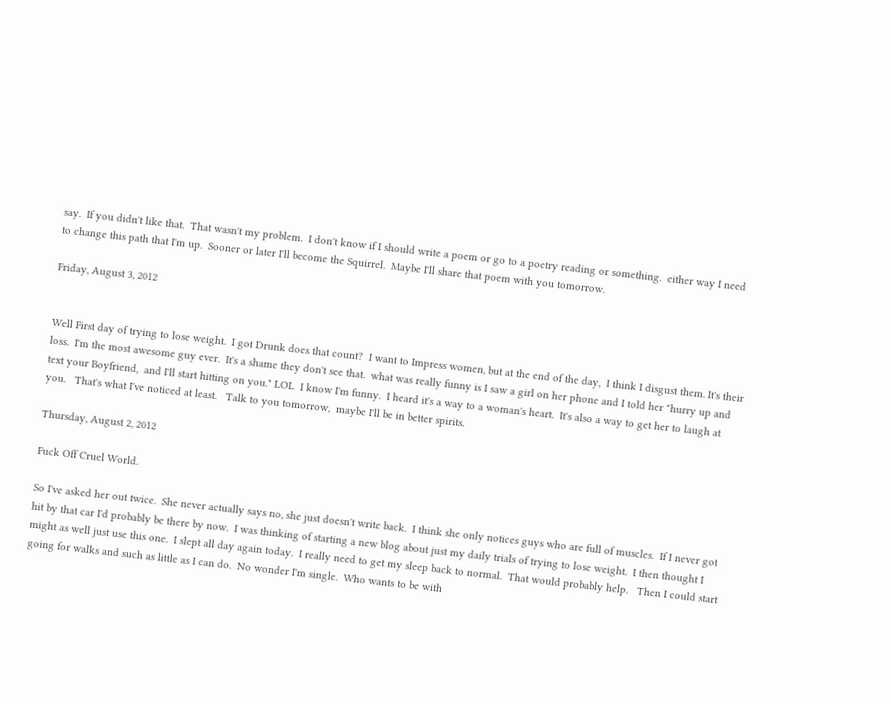say.  If you didn't like that.  That wasn't my problem.  I don't know if I should write a poem or go to a poetry reading or something.  either way I need to change this path that I'm up.  Sooner or later I'll become the Squirrel.  Maybe I'll share that poem with you tomorrow.

Friday, August 3, 2012


Well First day of trying to lose weight.  I got Drunk does that count?  I want to Impress women, but at the end of the day,  I think I disgust them. It's their loss.  I'm the most awesome guy ever.  It's a shame they don't see that.  what was really funny is I saw a girl on her phone and I told her "hurry up and text your Boyfriend,  and I'll start hitting on you." LOL  I know I'm funny.  I heard it's a way to a woman's heart.  It's also a way to get her to laugh at you.   That's what I've noticed at least.   Talk to you tomorrow,  maybe I'll be in better spirits.

Thursday, August 2, 2012

Fuck Off Cruel World.

So I've asked her out twice.  She never actually says no, she just doesn't write back.  I think she only notices guys who are full of muscles.  If I never got hit by that car I'd probably be there by now.  I was thinking of starting a new blog about just my daily trials of trying to lose weight.  I then thought I might as well just use this one.  I slept all day again today.  I really need to get my sleep back to normal.  That would probably help.   Then I could start going for walks and such as little as I can do.  No wonder I'm single.  Who wants to be with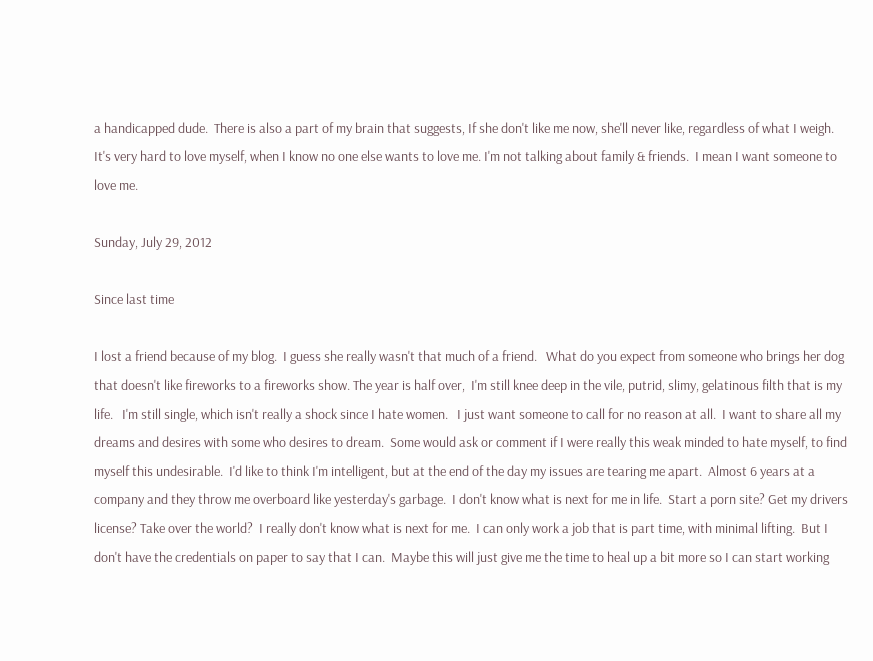a handicapped dude.  There is also a part of my brain that suggests, If she don't like me now, she'll never like, regardless of what I weigh.  It's very hard to love myself, when I know no one else wants to love me. I'm not talking about family & friends.  I mean I want someone to love me.

Sunday, July 29, 2012

Since last time

I lost a friend because of my blog.  I guess she really wasn't that much of a friend.   What do you expect from someone who brings her dog that doesn't like fireworks to a fireworks show. The year is half over,  I'm still knee deep in the vile, putrid, slimy, gelatinous filth that is my life.   I'm still single, which isn't really a shock since I hate women.   I just want someone to call for no reason at all.  I want to share all my dreams and desires with some who desires to dream.  Some would ask or comment if I were really this weak minded to hate myself, to find myself this undesirable.  I'd like to think I'm intelligent, but at the end of the day my issues are tearing me apart.  Almost 6 years at a company and they throw me overboard like yesterday's garbage.  I don't know what is next for me in life.  Start a porn site? Get my drivers license? Take over the world?  I really don't know what is next for me.  I can only work a job that is part time, with minimal lifting.  But I don't have the credentials on paper to say that I can.  Maybe this will just give me the time to heal up a bit more so I can start working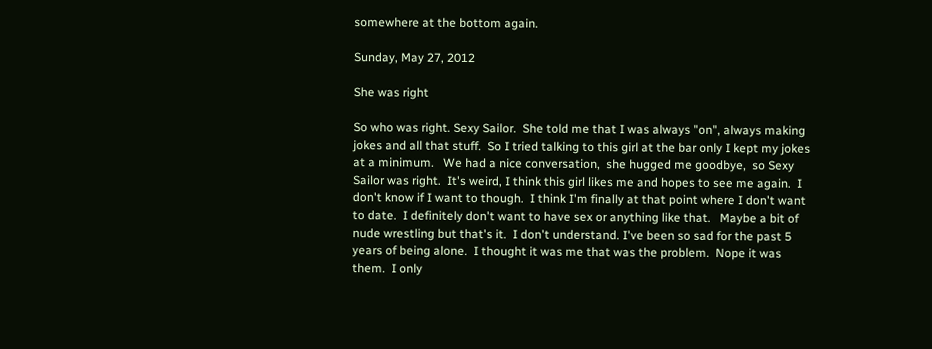somewhere at the bottom again.

Sunday, May 27, 2012

She was right

So who was right. Sexy Sailor.  She told me that I was always "on", always making jokes and all that stuff.  So I tried talking to this girl at the bar only I kept my jokes at a minimum.   We had a nice conversation,  she hugged me goodbye,  so Sexy Sailor was right.  It's weird, I think this girl likes me and hopes to see me again.  I don't know if I want to though.  I think I'm finally at that point where I don't want to date.  I definitely don't want to have sex or anything like that.   Maybe a bit of nude wrestling but that's it.  I don't understand. I've been so sad for the past 5 years of being alone.  I thought it was me that was the problem.  Nope it was them.  I only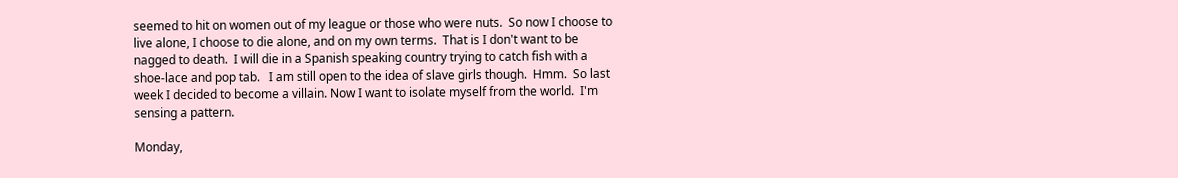seemed to hit on women out of my league or those who were nuts.  So now I choose to live alone, I choose to die alone, and on my own terms.  That is I don't want to be nagged to death.  I will die in a Spanish speaking country trying to catch fish with a shoe-lace and pop tab.   I am still open to the idea of slave girls though.  Hmm.  So last week I decided to become a villain. Now I want to isolate myself from the world.  I'm sensing a pattern.

Monday,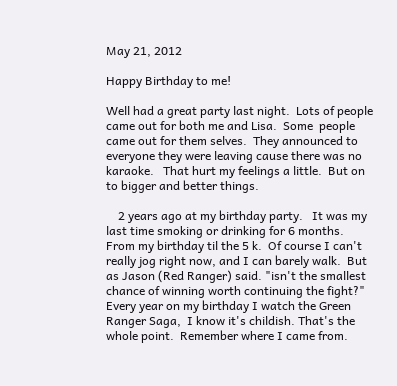May 21, 2012

Happy Birthday to me!

Well had a great party last night.  Lots of people came out for both me and Lisa.  Some  people came out for them selves.  They announced to everyone they were leaving cause there was no karaoke.   That hurt my feelings a little.  But on to bigger and better things.

    2 years ago at my birthday party.   It was my last time smoking or drinking for 6 months.  From my birthday til the 5 k.  Of course I can't really jog right now, and I can barely walk.  But as Jason (Red Ranger) said. "isn't the smallest chance of winning worth continuing the fight?"   Every year on my birthday I watch the Green Ranger Saga,  I know it's childish. That's the whole point.  Remember where I came from.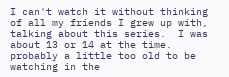I can't watch it without thinking of all my friends I grew up with,  talking about this series.  I was about 13 or 14 at the time. probably a little too old to be watching in the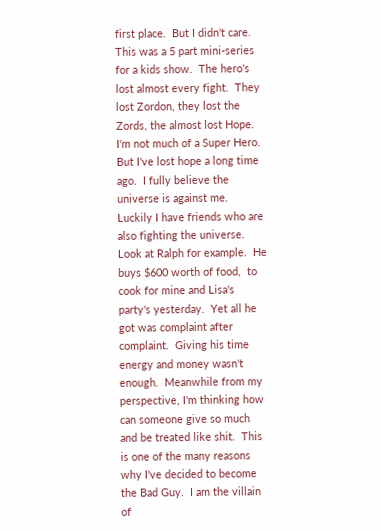first place.  But I didn't care.  This was a 5 part mini-series for a kids show.  The hero's lost almost every fight.  They lost Zordon, they lost the Zords, the almost lost Hope.  I'm not much of a Super Hero.  But I've lost hope a long time ago.  I fully believe the universe is against me.  Luckily I have friends who are also fighting the universe.  Look at Ralph for example.  He buys $600 worth of food,  to cook for mine and Lisa's party's yesterday.  Yet all he got was complaint after complaint.  Giving his time energy and money wasn't enough.  Meanwhile from my perspective, I'm thinking how can someone give so much and be treated like shit.  This is one of the many reasons why I've decided to become the Bad Guy.  I am the villain of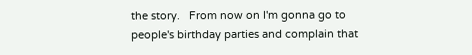the story.   From now on I'm gonna go to people's birthday parties and complain that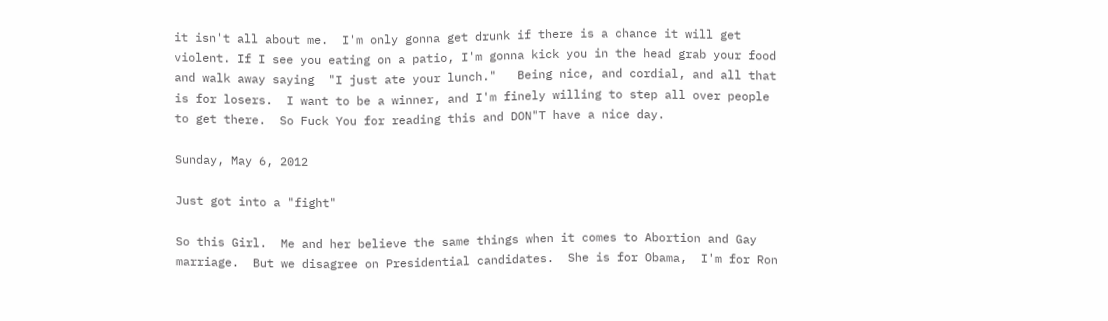it isn't all about me.  I'm only gonna get drunk if there is a chance it will get violent. If I see you eating on a patio, I'm gonna kick you in the head grab your food and walk away saying  "I just ate your lunch."   Being nice, and cordial, and all that is for losers.  I want to be a winner, and I'm finely willing to step all over people to get there.  So Fuck You for reading this and DON"T have a nice day.

Sunday, May 6, 2012

Just got into a "fight"

So this Girl.  Me and her believe the same things when it comes to Abortion and Gay marriage.  But we disagree on Presidential candidates.  She is for Obama,  I'm for Ron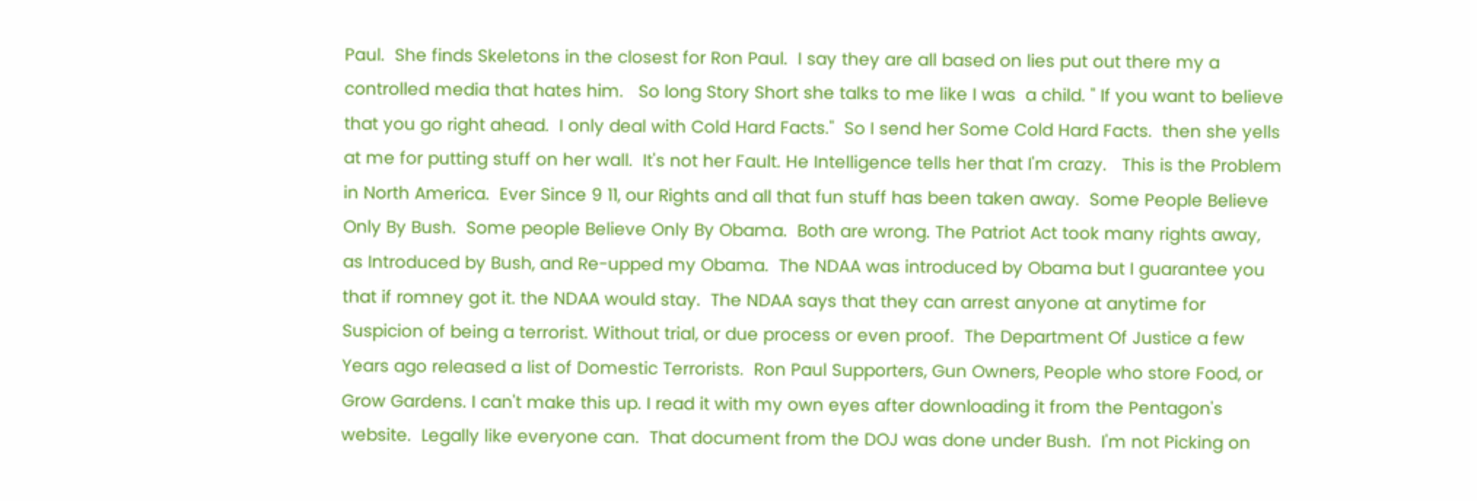Paul.  She finds Skeletons in the closest for Ron Paul.  I say they are all based on lies put out there my a controlled media that hates him.   So long Story Short she talks to me like I was  a child. " If you want to believe that you go right ahead.  I only deal with Cold Hard Facts."  So I send her Some Cold Hard Facts.  then she yells at me for putting stuff on her wall.  It's not her Fault. He Intelligence tells her that I'm crazy.   This is the Problem in North America.  Ever Since 9 11, our Rights and all that fun stuff has been taken away.  Some People Believe Only By Bush.  Some people Believe Only By Obama.  Both are wrong. The Patriot Act took many rights away, as Introduced by Bush, and Re-upped my Obama.  The NDAA was introduced by Obama but I guarantee you that if romney got it. the NDAA would stay.  The NDAA says that they can arrest anyone at anytime for Suspicion of being a terrorist. Without trial, or due process or even proof.  The Department Of Justice a few Years ago released a list of Domestic Terrorists.  Ron Paul Supporters, Gun Owners, People who store Food, or Grow Gardens. I can't make this up. I read it with my own eyes after downloading it from the Pentagon's website.  Legally like everyone can.  That document from the DOJ was done under Bush.  I'm not Picking on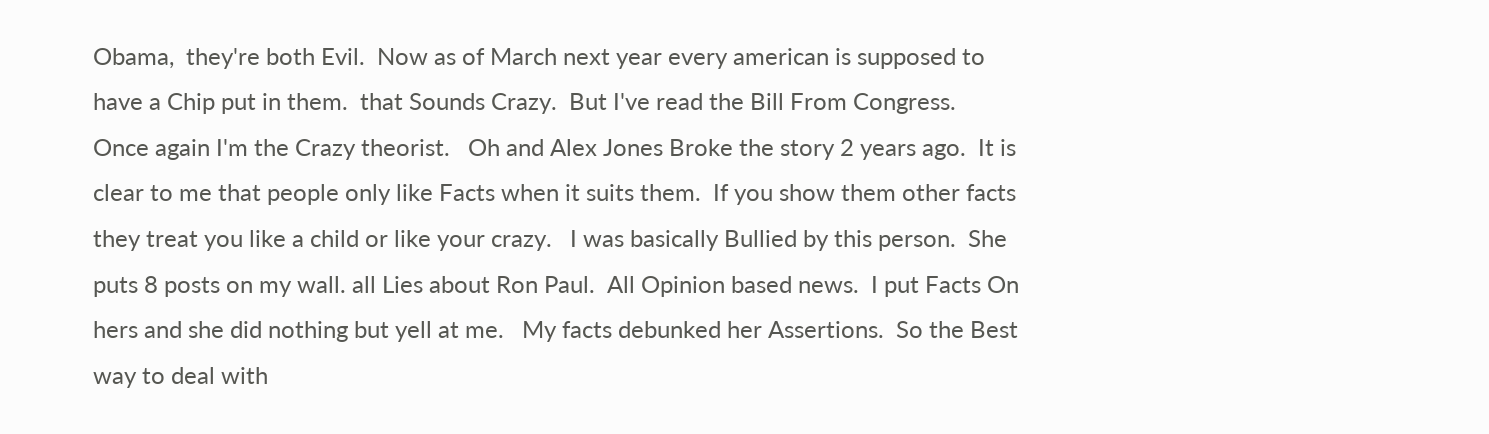Obama,  they're both Evil.  Now as of March next year every american is supposed to have a Chip put in them.  that Sounds Crazy.  But I've read the Bill From Congress.  Once again I'm the Crazy theorist.   Oh and Alex Jones Broke the story 2 years ago.  It is clear to me that people only like Facts when it suits them.  If you show them other facts they treat you like a child or like your crazy.   I was basically Bullied by this person.  She puts 8 posts on my wall. all Lies about Ron Paul.  All Opinion based news.  I put Facts On hers and she did nothing but yell at me.   My facts debunked her Assertions.  So the Best way to deal with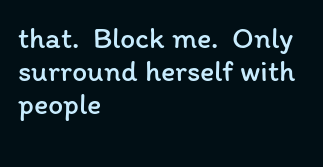that.  Block me.  Only surround herself with people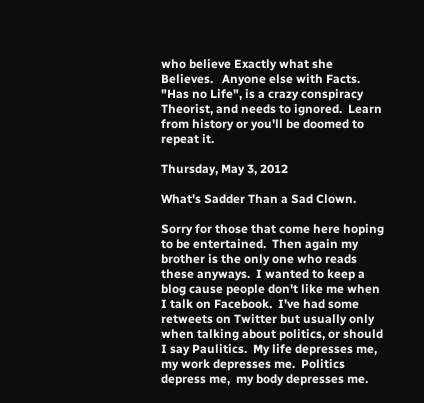who believe Exactly what she Believes.   Anyone else with Facts.  "Has no Life", is a crazy conspiracy Theorist, and needs to ignored.  Learn from history or you'll be doomed to repeat it.

Thursday, May 3, 2012

What's Sadder Than a Sad Clown.

Sorry for those that come here hoping to be entertained.  Then again my brother is the only one who reads these anyways.  I wanted to keep a blog cause people don't like me when I talk on Facebook.  I've had some retweets on Twitter but usually only when talking about politics, or should I say Paulitics.  My life depresses me, my work depresses me.  Politics depress me,  my body depresses me.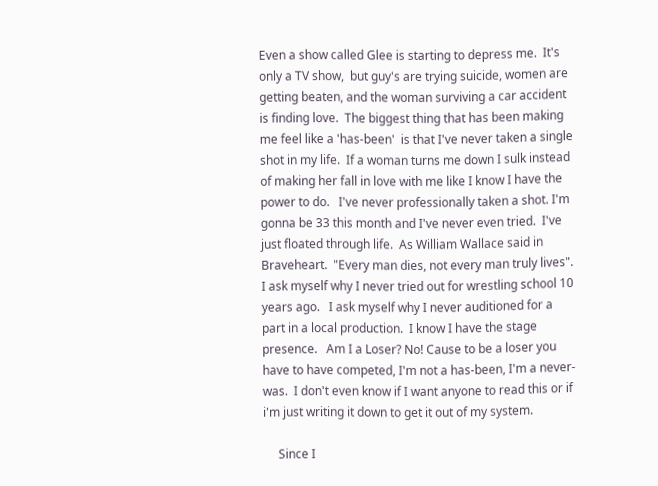Even a show called Glee is starting to depress me.  It's only a TV show,  but guy's are trying suicide, women are getting beaten, and the woman surviving a car accident is finding love.  The biggest thing that has been making me feel like a 'has-been'  is that I've never taken a single shot in my life.  If a woman turns me down I sulk instead of making her fall in love with me like I know I have the power to do.   I've never professionally taken a shot. I'm gonna be 33 this month and I've never even tried.  I've just floated through life.  As William Wallace said in Braveheart.  "Every man dies, not every man truly lives".   I ask myself why I never tried out for wrestling school 10 years ago.   I ask myself why I never auditioned for a part in a local production.  I know I have the stage presence.   Am I a Loser? No! Cause to be a loser you have to have competed, I'm not a has-been, I'm a never-was.  I don't even know if I want anyone to read this or if i'm just writing it down to get it out of my system.

     Since I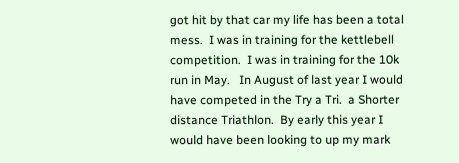got hit by that car my life has been a total mess.  I was in training for the kettlebell competition.  I was in training for the 10k run in May.   In August of last year I would have competed in the Try a Tri.  a Shorter distance Triathlon.  By early this year I would have been looking to up my mark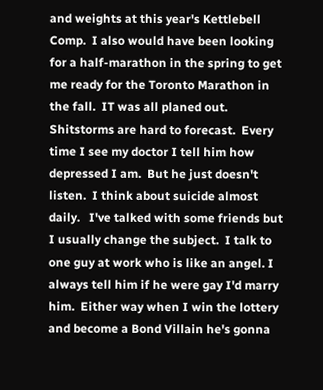and weights at this year's Kettlebell Comp.  I also would have been looking for a half-marathon in the spring to get me ready for the Toronto Marathon in the fall.  IT was all planed out.  Shitstorms are hard to forecast.  Every time I see my doctor I tell him how depressed I am.  But he just doesn't listen.  I think about suicide almost daily.   I've talked with some friends but I usually change the subject.  I talk to one guy at work who is like an angel. I always tell him if he were gay I'd marry him.  Either way when I win the lottery and become a Bond Villain he's gonna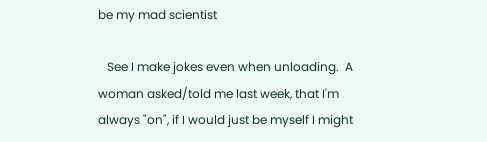be my mad scientist

   See I make jokes even when unloading.  A woman asked/told me last week, that I'm always "on", if I would just be myself I might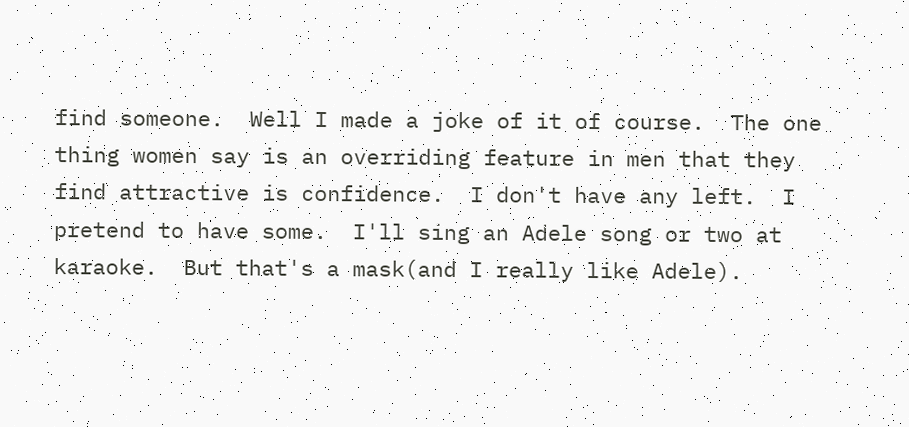find someone.  Well I made a joke of it of course.  The one thing women say is an overriding feature in men that they find attractive is confidence.  I don't have any left.  I pretend to have some.  I'll sing an Adele song or two at karaoke.  But that's a mask(and I really like Adele).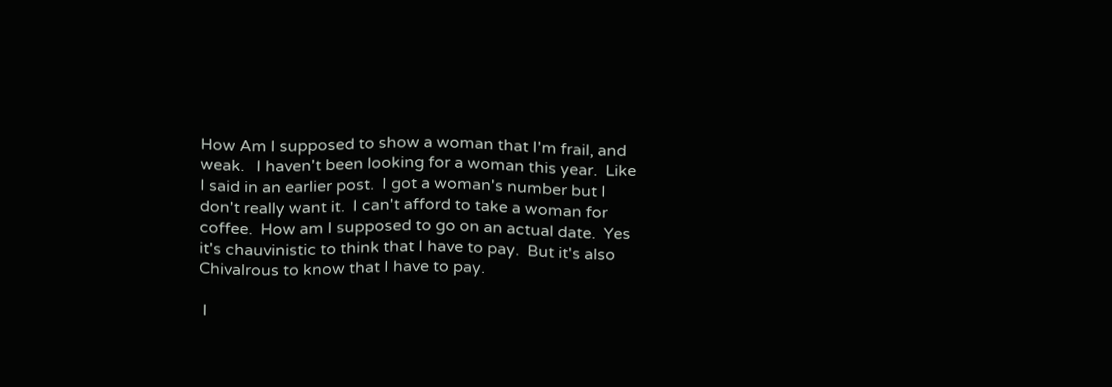How Am I supposed to show a woman that I'm frail, and weak.   I haven't been looking for a woman this year.  Like I said in an earlier post.  I got a woman's number but I don't really want it.  I can't afford to take a woman for coffee.  How am I supposed to go on an actual date.  Yes it's chauvinistic to think that I have to pay.  But it's also Chivalrous to know that I have to pay.

 I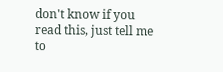don't know if you read this, just tell me to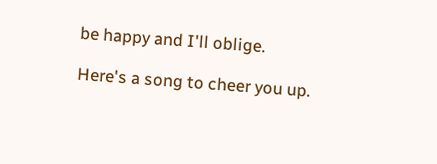be happy and I'll oblige.

Here's a song to cheer you up.